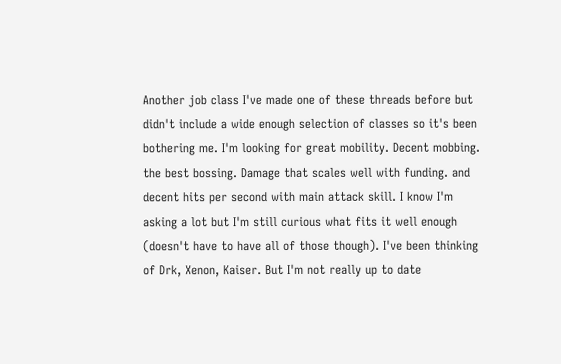Another job class I've made one of these threads before but didn't include a wide enough selection of classes so it's been bothering me. I'm looking for great mobility. Decent mobbing. the best bossing. Damage that scales well with funding. and decent hits per second with main attack skill. I know I'm asking a lot but I'm still curious what fits it well enough (doesn't have to have all of those though). I've been thinking of Drk, Xenon, Kaiser. But I'm not really up to date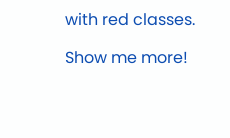with red classes.

Show me more!